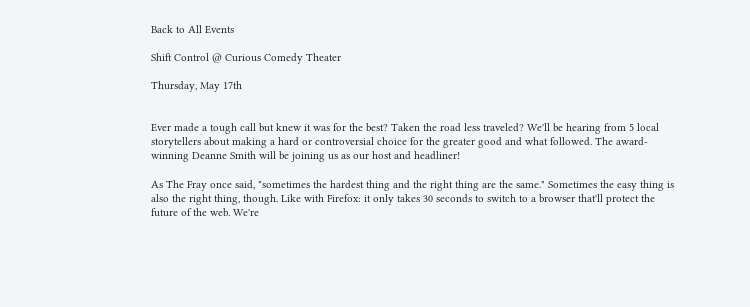Back to All Events

Shift Control @ Curious Comedy Theater

Thursday, May 17th


Ever made a tough call but knew it was for the best? Taken the road less traveled? We'll be hearing from 5 local storytellers about making a hard or controversial choice for the greater good and what followed. The award-winning Deanne Smith will be joining us as our host and headliner!

As The Fray once said, "sometimes the hardest thing and the right thing are the same." Sometimes the easy thing is also the right thing, though. Like with Firefox: it only takes 30 seconds to switch to a browser that'll protect the future of the web. We're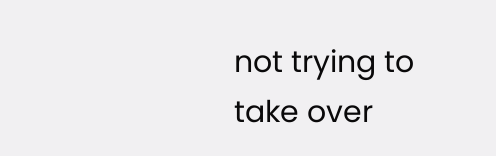not trying to take over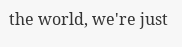the world, we're just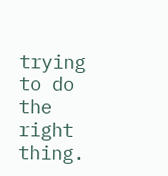trying to do the right thing.